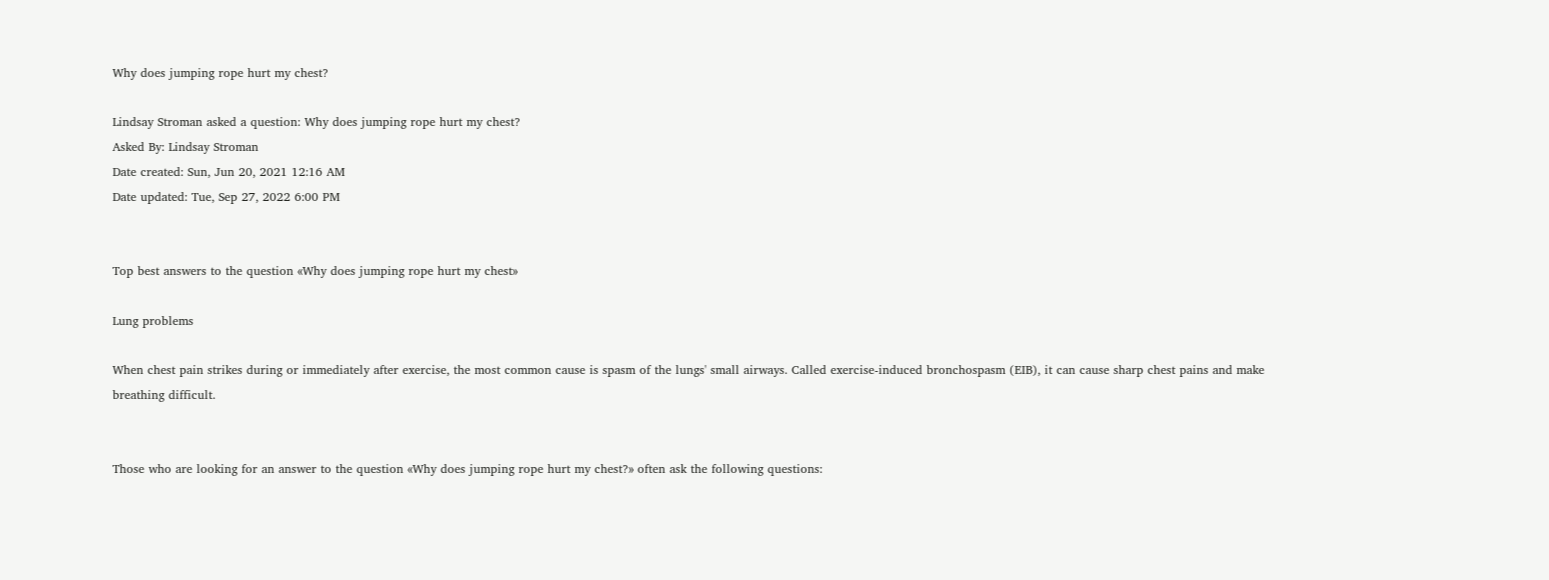Why does jumping rope hurt my chest?

Lindsay Stroman asked a question: Why does jumping rope hurt my chest?
Asked By: Lindsay Stroman
Date created: Sun, Jun 20, 2021 12:16 AM
Date updated: Tue, Sep 27, 2022 6:00 PM


Top best answers to the question «Why does jumping rope hurt my chest»

Lung problems

When chest pain strikes during or immediately after exercise, the most common cause is spasm of the lungs' small airways. Called exercise-induced bronchospasm (EIB), it can cause sharp chest pains and make breathing difficult.


Those who are looking for an answer to the question «Why does jumping rope hurt my chest?» often ask the following questions: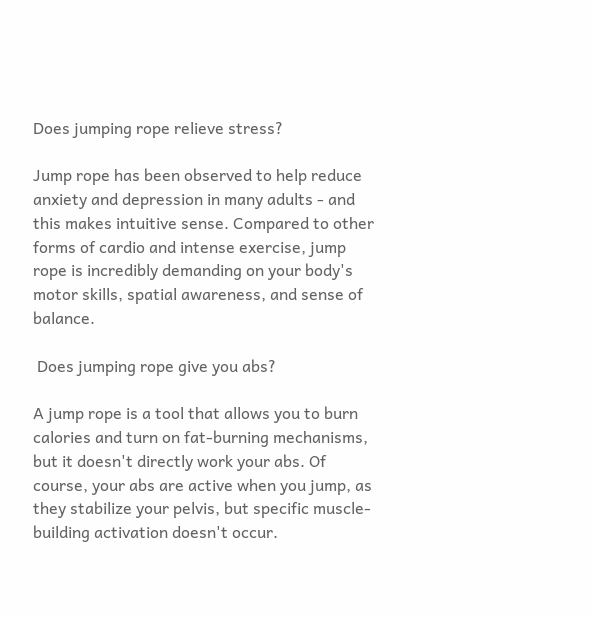Does jumping rope relieve stress?

Jump rope has been observed to help reduce anxiety and depression in many adults - and this makes intuitive sense. Compared to other forms of cardio and intense exercise, jump rope is incredibly demanding on your body's motor skills, spatial awareness, and sense of balance.

 Does jumping rope give you abs?

A jump rope is a tool that allows you to burn calories and turn on fat-burning mechanisms, but it doesn't directly work your abs. Of course, your abs are active when you jump, as they stabilize your pelvis, but specific muscle-building activation doesn't occur.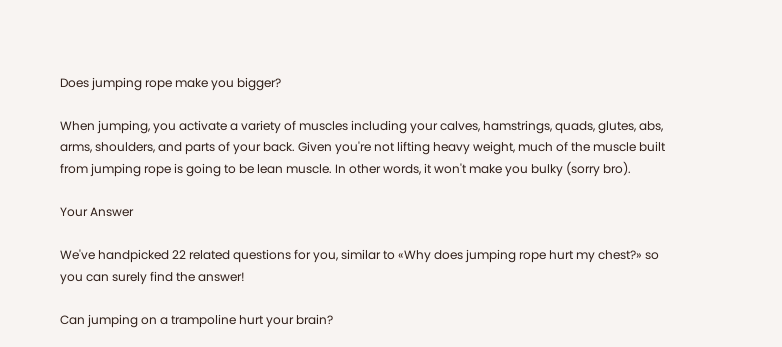Does jumping rope make you bigger?

When jumping, you activate a variety of muscles including your calves, hamstrings, quads, glutes, abs, arms, shoulders, and parts of your back. Given you're not lifting heavy weight, much of the muscle built from jumping rope is going to be lean muscle. In other words, it won't make you bulky (sorry bro).

Your Answer

We've handpicked 22 related questions for you, similar to «Why does jumping rope hurt my chest?» so you can surely find the answer!

Can jumping on a trampoline hurt your brain?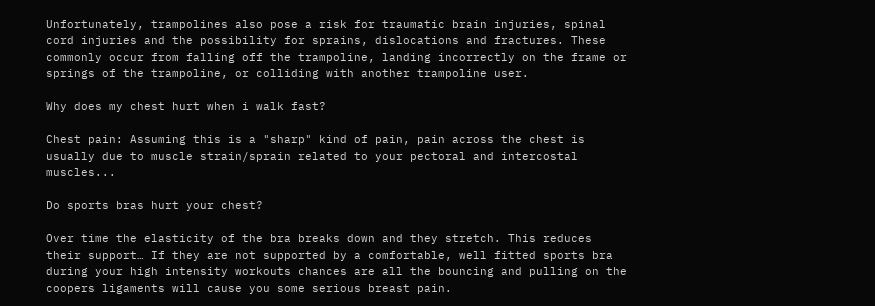Unfortunately, trampolines also pose a risk for traumatic brain injuries, spinal cord injuries and the possibility for sprains, dislocations and fractures. These commonly occur from falling off the trampoline, landing incorrectly on the frame or springs of the trampoline, or colliding with another trampoline user.

Why does my chest hurt when i walk fast?

Chest pain: Assuming this is a "sharp" kind of pain, pain across the chest is usually due to muscle strain/sprain related to your pectoral and intercostal muscles...

Do sports bras hurt your chest?

Over time the elasticity of the bra breaks down and they stretch. This reduces their support… If they are not supported by a comfortable, well fitted sports bra during your high intensity workouts chances are all the bouncing and pulling on the coopers ligaments will cause you some serious breast pain.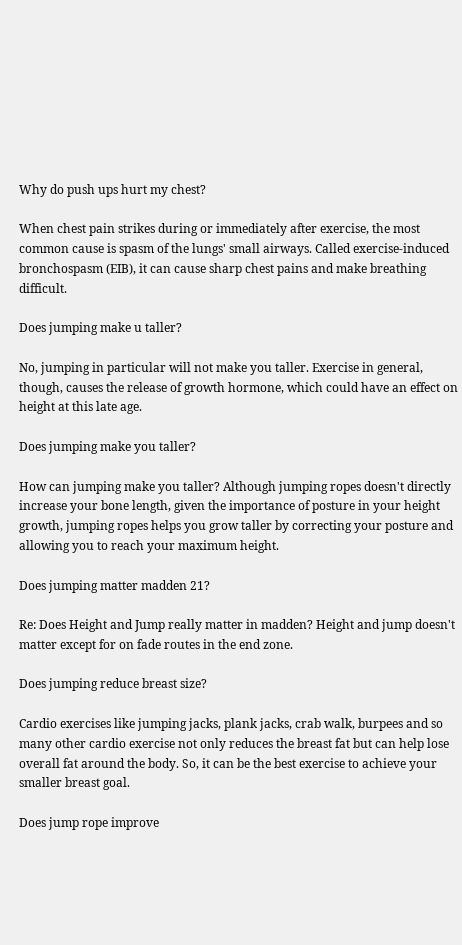Why do push ups hurt my chest?

When chest pain strikes during or immediately after exercise, the most common cause is spasm of the lungs' small airways. Called exercise-induced bronchospasm (EIB), it can cause sharp chest pains and make breathing difficult.

Does jumping make u taller?

No, jumping in particular will not make you taller. Exercise in general, though, causes the release of growth hormone, which could have an effect on height at this late age.

Does jumping make you taller?

How can jumping make you taller? Although jumping ropes doesn't directly increase your bone length, given the importance of posture in your height growth, jumping ropes helps you grow taller by correcting your posture and allowing you to reach your maximum height.

Does jumping matter madden 21?

Re: Does Height and Jump really matter in madden? Height and jump doesn't matter except for on fade routes in the end zone.

Does jumping reduce breast size?

Cardio exercises like jumping jacks, plank jacks, crab walk, burpees and so many other cardio exercise not only reduces the breast fat but can help lose overall fat around the body. So, it can be the best exercise to achieve your smaller breast goal.

Does jump rope improve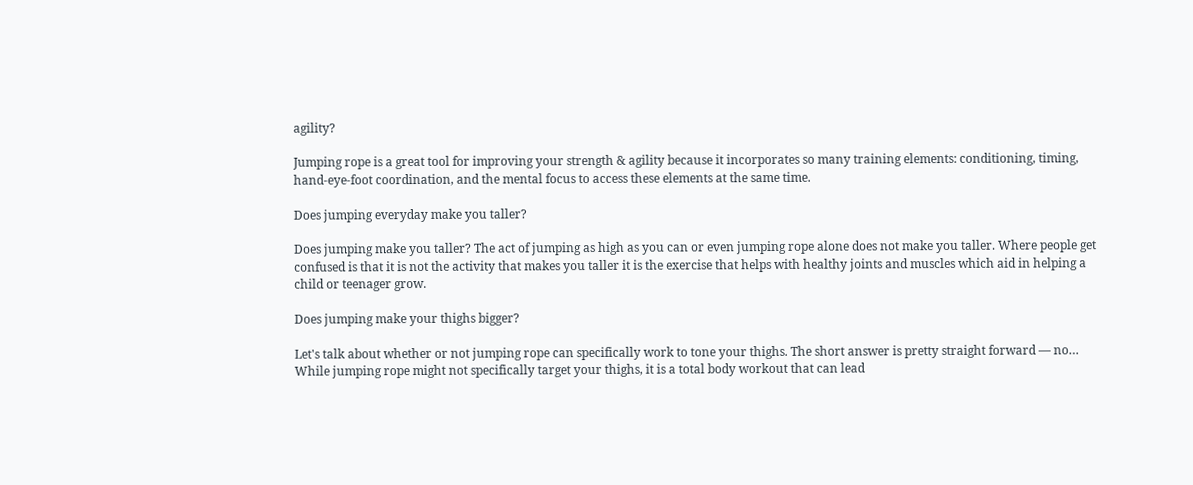agility?

Jumping rope is a great tool for improving your strength & agility because it incorporates so many training elements: conditioning, timing, hand-eye-foot coordination, and the mental focus to access these elements at the same time.

Does jumping everyday make you taller?

Does jumping make you taller? The act of jumping as high as you can or even jumping rope alone does not make you taller. Where people get confused is that it is not the activity that makes you taller it is the exercise that helps with healthy joints and muscles which aid in helping a child or teenager grow.

Does jumping make your thighs bigger?

Let's talk about whether or not jumping rope can specifically work to tone your thighs. The short answer is pretty straight forward — no… While jumping rope might not specifically target your thighs, it is a total body workout that can lead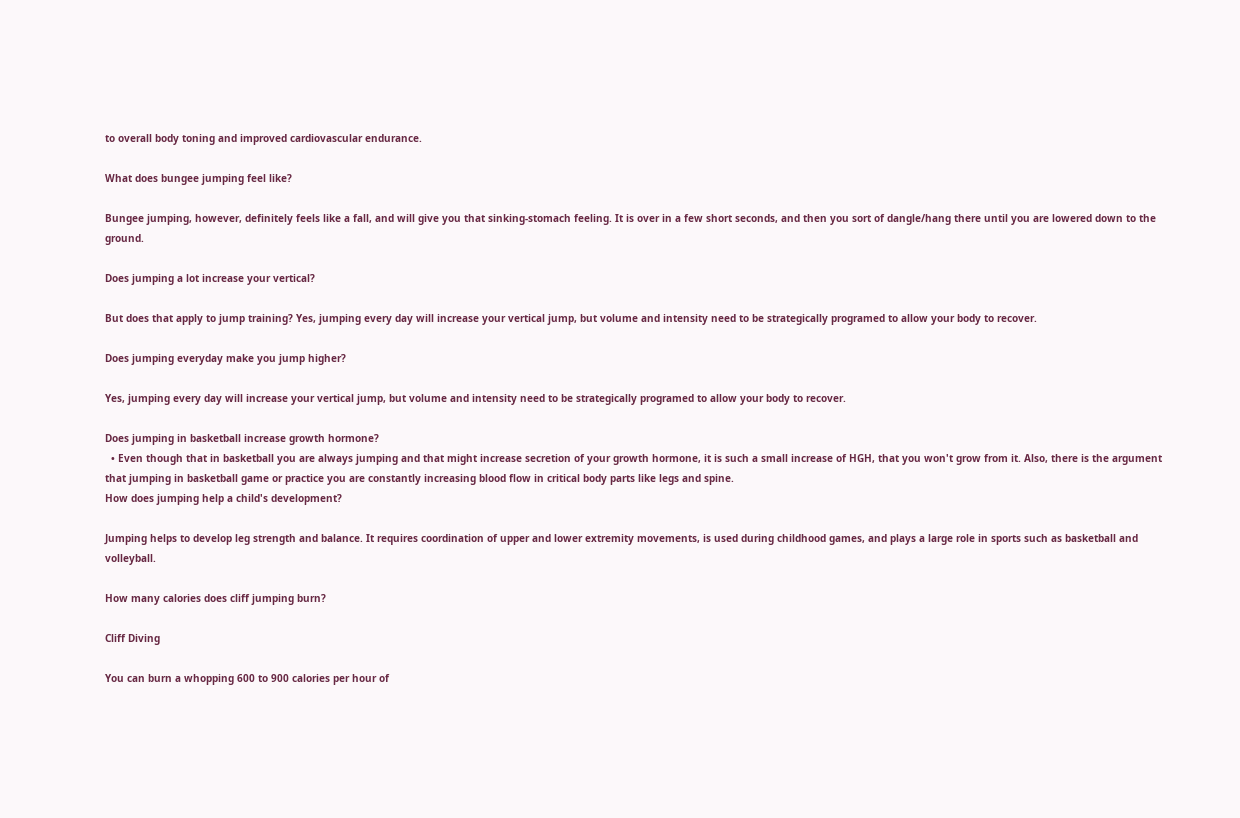to overall body toning and improved cardiovascular endurance.

What does bungee jumping feel like?

Bungee jumping, however, definitely feels like a fall, and will give you that sinking-stomach feeling. It is over in a few short seconds, and then you sort of dangle/hang there until you are lowered down to the ground.

Does jumping a lot increase your vertical?

But does that apply to jump training? Yes, jumping every day will increase your vertical jump, but volume and intensity need to be strategically programed to allow your body to recover.

Does jumping everyday make you jump higher?

Yes, jumping every day will increase your vertical jump, but volume and intensity need to be strategically programed to allow your body to recover.

Does jumping in basketball increase growth hormone?
  • Even though that in basketball you are always jumping and that might increase secretion of your growth hormone, it is such a small increase of HGH, that you won't grow from it. Also, there is the argument that jumping in basketball game or practice you are constantly increasing blood flow in critical body parts like legs and spine.
How does jumping help a child's development?

Jumping helps to develop leg strength and balance. It requires coordination of upper and lower extremity movements, is used during childhood games, and plays a large role in sports such as basketball and volleyball.

How many calories does cliff jumping burn?

Cliff Diving

You can burn a whopping 600 to 900 calories per hour of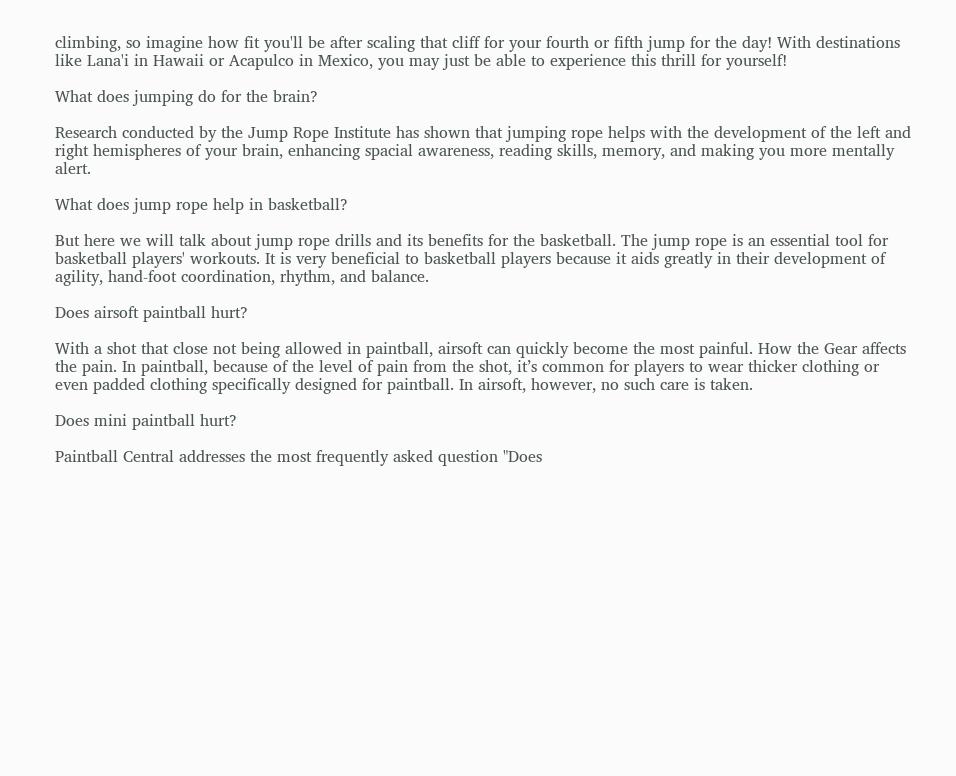climbing, so imagine how fit you'll be after scaling that cliff for your fourth or fifth jump for the day! With destinations like Lana'i in Hawaii or Acapulco in Mexico, you may just be able to experience this thrill for yourself!

What does jumping do for the brain?

Research conducted by the Jump Rope Institute has shown that jumping rope helps with the development of the left and right hemispheres of your brain, enhancing spacial awareness, reading skills, memory, and making you more mentally alert.

What does jump rope help in basketball?

But here we will talk about jump rope drills and its benefits for the basketball. The jump rope is an essential tool for basketball players' workouts. It is very beneficial to basketball players because it aids greatly in their development of agility, hand-foot coordination, rhythm, and balance.

Does airsoft paintball hurt?

With a shot that close not being allowed in paintball, airsoft can quickly become the most painful. How the Gear affects the pain. In paintball, because of the level of pain from the shot, it’s common for players to wear thicker clothing or even padded clothing specifically designed for paintball. In airsoft, however, no such care is taken.

Does mini paintball hurt?

Paintball Central addresses the most frequently asked question "Does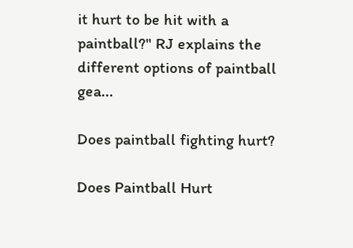it hurt to be hit with a paintball?" RJ explains the different options of paintball gea...

Does paintball fighting hurt?

Does Paintball Hurt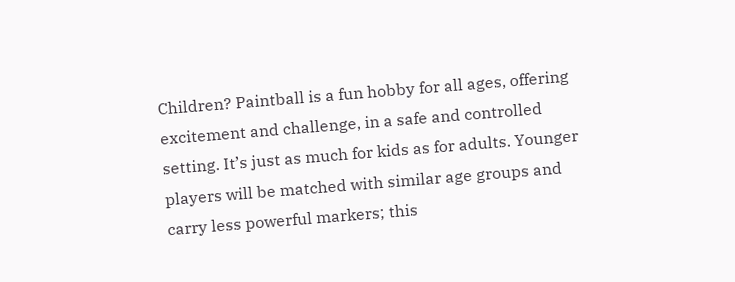Children? Paintball is a fun hobby for all ages, offering excitement and challenge, in a safe and controlled setting. It’s just as much for kids as for adults. Younger players will be matched with similar age groups and carry less powerful markers; this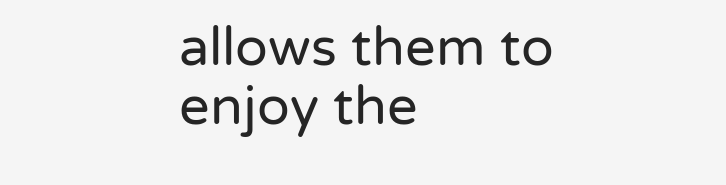allows them to enjoy the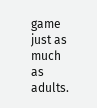game just as much as adults.